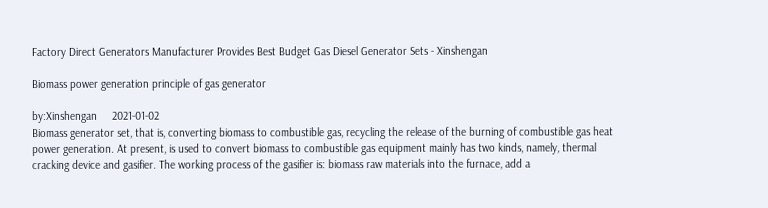Factory Direct Generators Manufacturer Provides Best Budget Gas Diesel Generator Sets - Xinshengan

Biomass power generation principle of gas generator

by:Xinshengan     2021-01-02
Biomass generator set, that is, converting biomass to combustible gas, recycling the release of the burning of combustible gas heat power generation. At present, is used to convert biomass to combustible gas equipment mainly has two kinds, namely, thermal cracking device and gasifier. The working process of the gasifier is: biomass raw materials into the furnace, add a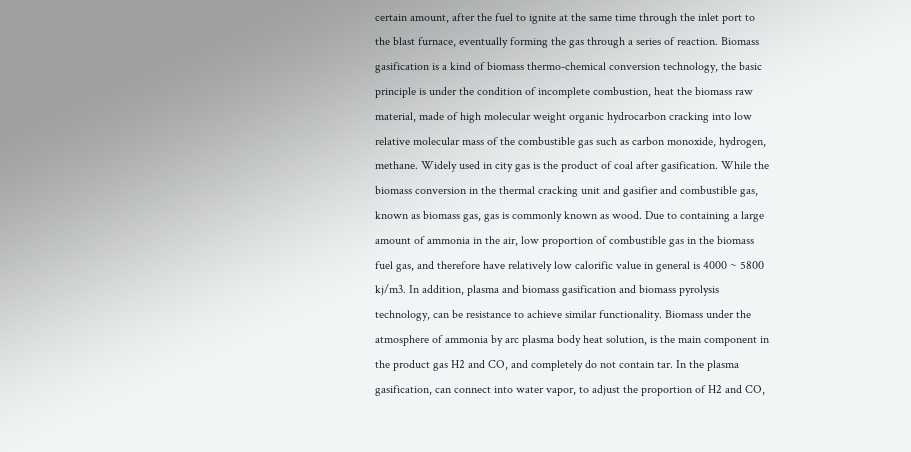certain amount, after the fuel to ignite at the same time through the inlet port to the blast furnace, eventually forming the gas through a series of reaction. Biomass gasification is a kind of biomass thermo-chemical conversion technology, the basic principle is under the condition of incomplete combustion, heat the biomass raw material, made of high molecular weight organic hydrocarbon cracking into low relative molecular mass of the combustible gas such as carbon monoxide, hydrogen, methane. Widely used in city gas is the product of coal after gasification. While the biomass conversion in the thermal cracking unit and gasifier and combustible gas, known as biomass gas, gas is commonly known as wood. Due to containing a large amount of ammonia in the air, low proportion of combustible gas in the biomass fuel gas, and therefore have relatively low calorific value in general is 4000 ~ 5800 kj/m3. In addition, plasma and biomass gasification and biomass pyrolysis technology, can be resistance to achieve similar functionality. Biomass under the atmosphere of ammonia by arc plasma body heat solution, is the main component in the product gas H2 and CO, and completely do not contain tar. In the plasma gasification, can connect into water vapor, to adjust the proportion of H2 and CO,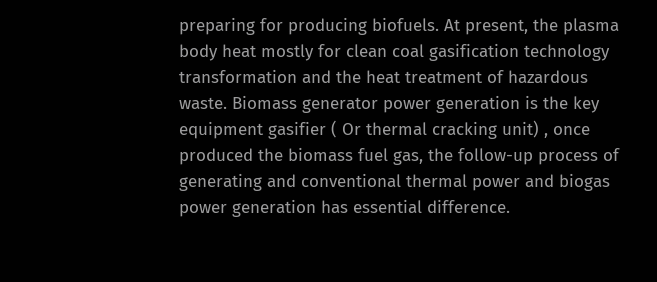preparing for producing biofuels. At present, the plasma body heat mostly for clean coal gasification technology transformation and the heat treatment of hazardous waste. Biomass generator power generation is the key equipment gasifier ( Or thermal cracking unit) , once produced the biomass fuel gas, the follow-up process of generating and conventional thermal power and biogas power generation has essential difference.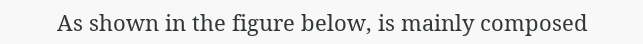As shown in the figure below, is mainly composed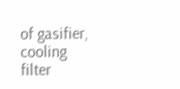of gasifier, cooling filter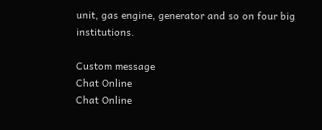unit, gas engine, generator and so on four big institutions.

Custom message
Chat Online
Chat Online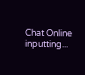Chat Online inputting...